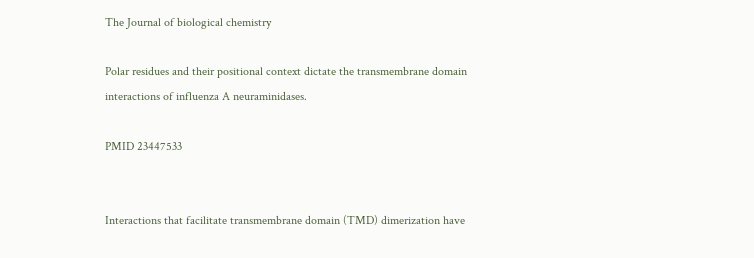The Journal of biological chemistry

Polar residues and their positional context dictate the transmembrane domain interactions of influenza A neuraminidases.

PMID 23447533


Interactions that facilitate transmembrane domain (TMD) dimerization have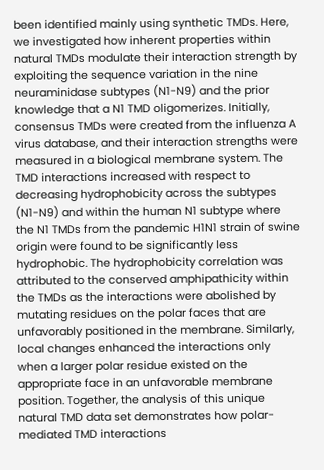been identified mainly using synthetic TMDs. Here, we investigated how inherent properties within natural TMDs modulate their interaction strength by exploiting the sequence variation in the nine neuraminidase subtypes (N1-N9) and the prior knowledge that a N1 TMD oligomerizes. Initially, consensus TMDs were created from the influenza A virus database, and their interaction strengths were measured in a biological membrane system. The TMD interactions increased with respect to decreasing hydrophobicity across the subtypes (N1-N9) and within the human N1 subtype where the N1 TMDs from the pandemic H1N1 strain of swine origin were found to be significantly less hydrophobic. The hydrophobicity correlation was attributed to the conserved amphipathicity within the TMDs as the interactions were abolished by mutating residues on the polar faces that are unfavorably positioned in the membrane. Similarly, local changes enhanced the interactions only when a larger polar residue existed on the appropriate face in an unfavorable membrane position. Together, the analysis of this unique natural TMD data set demonstrates how polar-mediated TMD interactions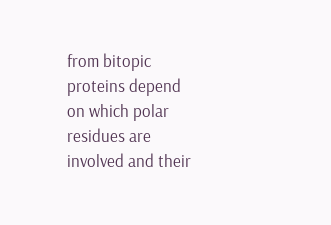from bitopic proteins depend on which polar residues are involved and their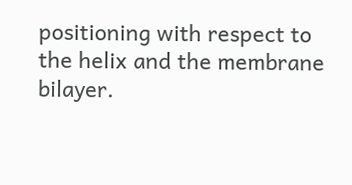positioning with respect to the helix and the membrane bilayer.